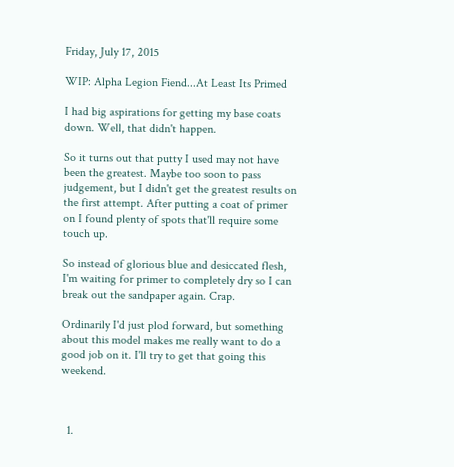Friday, July 17, 2015

WIP: Alpha Legion Fiend...At Least Its Primed

I had big aspirations for getting my base coats down. Well, that didn't happen.

So it turns out that putty I used may not have been the greatest. Maybe too soon to pass judgement, but I didn't get the greatest results on the first attempt. After putting a coat of primer on I found plenty of spots that'll require some touch up.

So instead of glorious blue and desiccated flesh, I'm waiting for primer to completely dry so I can break out the sandpaper again. Crap.

Ordinarily I'd just plod forward, but something about this model makes me really want to do a good job on it. I'll try to get that going this weekend.



  1.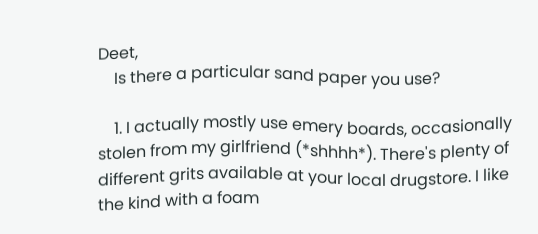Deet,
    Is there a particular sand paper you use?

    1. I actually mostly use emery boards, occasionally stolen from my girlfriend (*shhhh*). There's plenty of different grits available at your local drugstore. I like the kind with a foam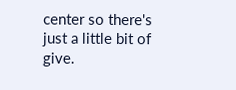center so there's just a little bit of give.